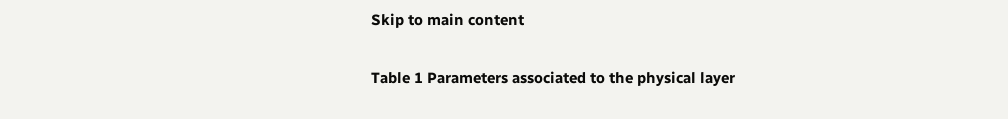Skip to main content

Table 1 Parameters associated to the physical layer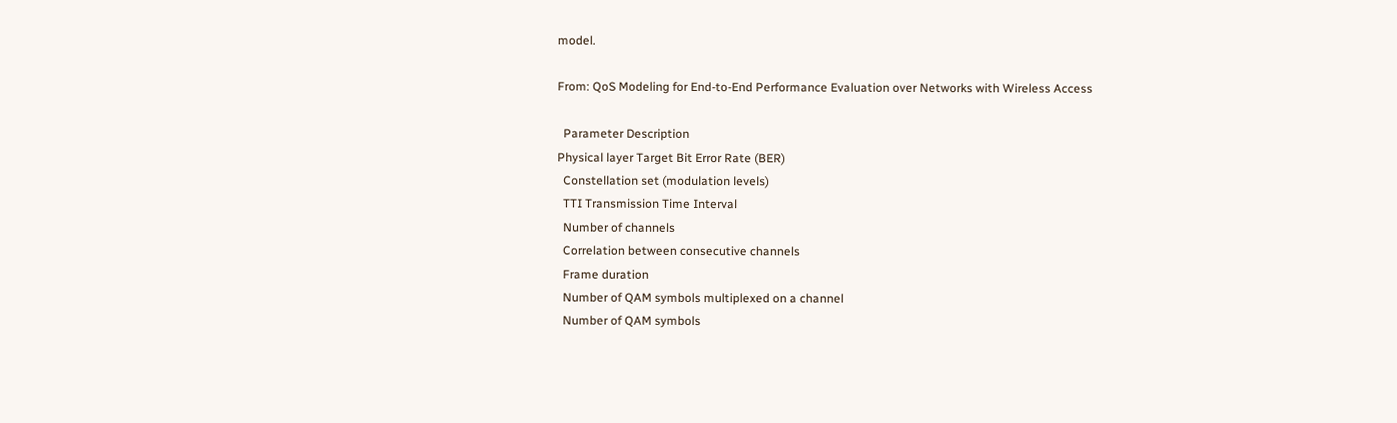model.

From: QoS Modeling for End-to-End Performance Evaluation over Networks with Wireless Access

  Parameter Description
Physical layer Target Bit Error Rate (BER)
  Constellation set (modulation levels)
  TTI Transmission Time Interval
  Number of channels
  Correlation between consecutive channels
  Frame duration
  Number of QAM symbols multiplexed on a channel
  Number of QAM symbols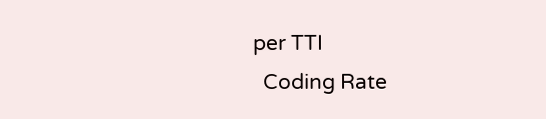per TTI
  Coding Rate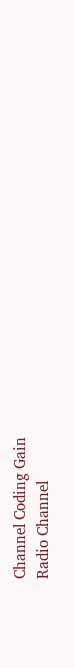Channel Coding Gain
Radio Channel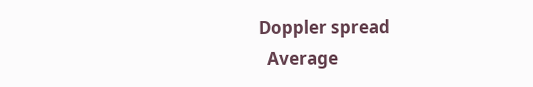Doppler spread
  Average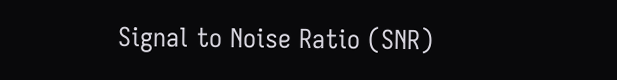Signal to Noise Ratio (SNR)